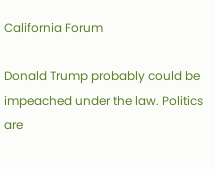California Forum

Donald Trump probably could be impeached under the law. Politics are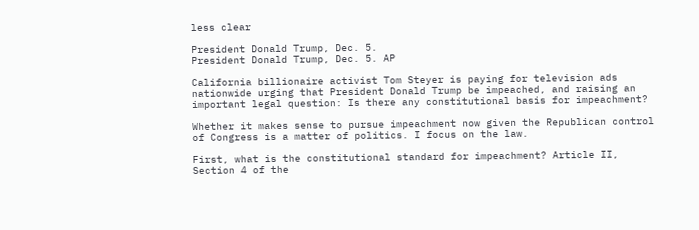less clear

President Donald Trump, Dec. 5.
President Donald Trump, Dec. 5. AP

California billionaire activist Tom Steyer is paying for television ads nationwide urging that President Donald Trump be impeached, and raising an important legal question: Is there any constitutional basis for impeachment?

Whether it makes sense to pursue impeachment now given the Republican control of Congress is a matter of politics. I focus on the law.

First, what is the constitutional standard for impeachment? Article II, Section 4 of the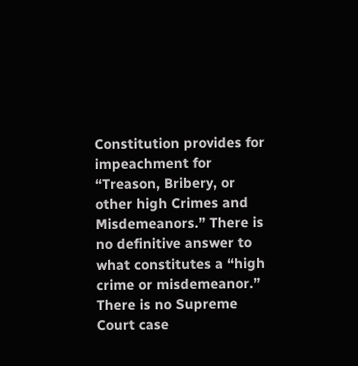Constitution provides for impeachment for “Treason, Bribery, or other high Crimes and Misdemeanors.” There is no definitive answer to what constitutes a “high crime or misdemeanor.” There is no Supreme Court case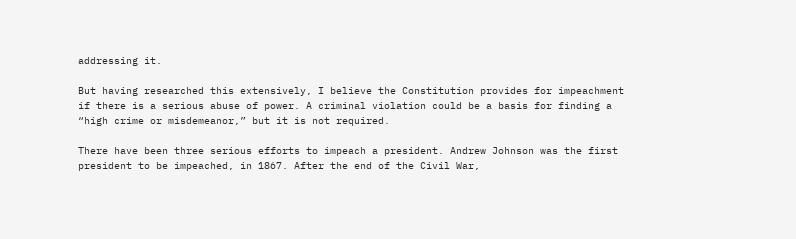addressing it.

But having researched this extensively, I believe the Constitution provides for impeachment if there is a serious abuse of power. A criminal violation could be a basis for finding a “high crime or misdemeanor,” but it is not required.

There have been three serious efforts to impeach a president. Andrew Johnson was the first president to be impeached, in 1867. After the end of the Civil War,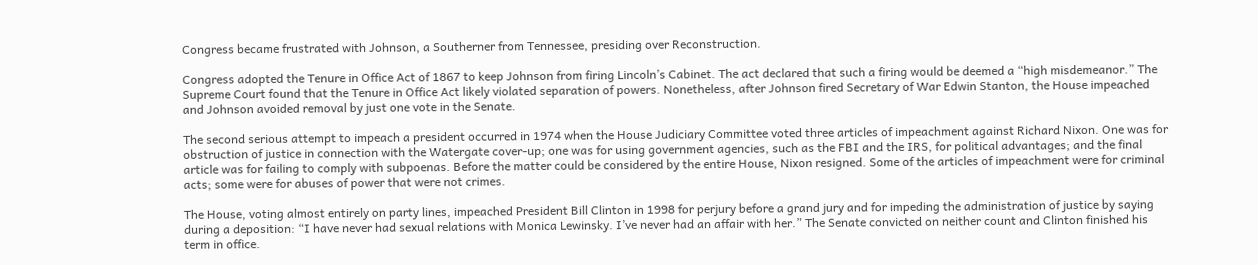Congress became frustrated with Johnson, a Southerner from Tennessee, presiding over Reconstruction.

Congress adopted the Tenure in Office Act of 1867 to keep Johnson from firing Lincoln’s Cabinet. The act declared that such a firing would be deemed a “high misdemeanor.” The Supreme Court found that the Tenure in Office Act likely violated separation of powers. Nonetheless, after Johnson fired Secretary of War Edwin Stanton, the House impeached and Johnson avoided removal by just one vote in the Senate.

The second serious attempt to impeach a president occurred in 1974 when the House Judiciary Committee voted three articles of impeachment against Richard Nixon. One was for obstruction of justice in connection with the Watergate cover-up; one was for using government agencies, such as the FBI and the IRS, for political advantages; and the final article was for failing to comply with subpoenas. Before the matter could be considered by the entire House, Nixon resigned. Some of the articles of impeachment were for criminal acts; some were for abuses of power that were not crimes.

The House, voting almost entirely on party lines, impeached President Bill Clinton in 1998 for perjury before a grand jury and for impeding the administration of justice by saying during a deposition: “I have never had sexual relations with Monica Lewinsky. I’ve never had an affair with her.” The Senate convicted on neither count and Clinton finished his term in office.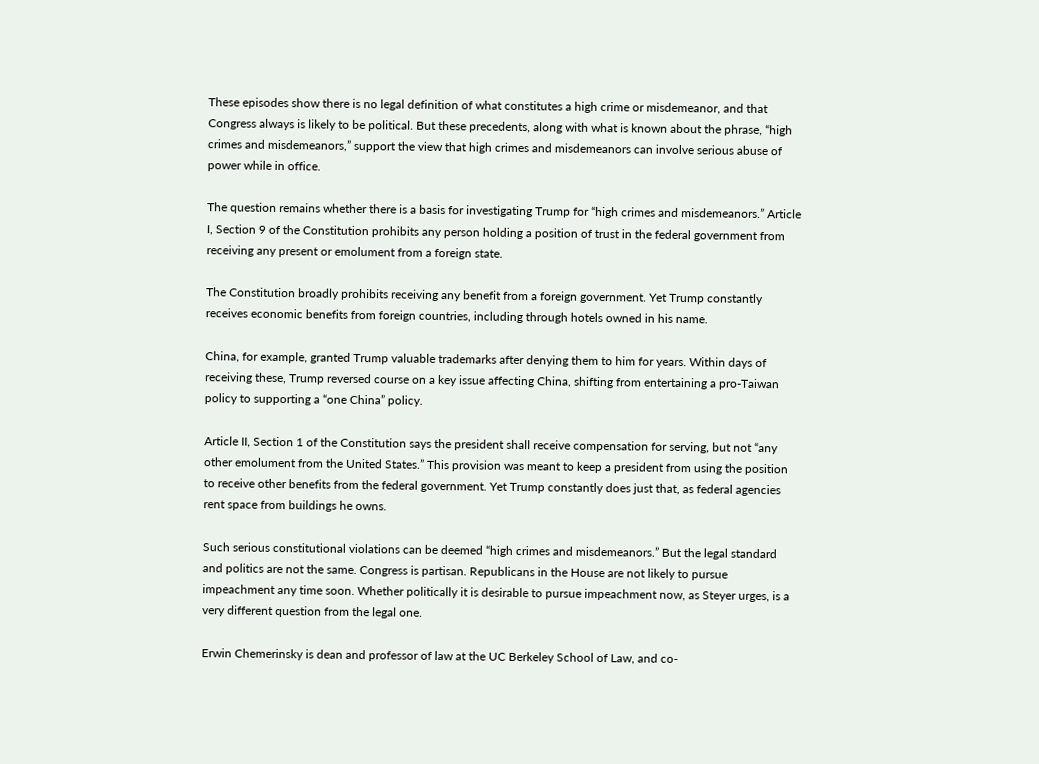These episodes show there is no legal definition of what constitutes a high crime or misdemeanor, and that Congress always is likely to be political. But these precedents, along with what is known about the phrase, “high crimes and misdemeanors,” support the view that high crimes and misdemeanors can involve serious abuse of power while in office.

The question remains whether there is a basis for investigating Trump for “high crimes and misdemeanors.” Article I, Section 9 of the Constitution prohibits any person holding a position of trust in the federal government from receiving any present or emolument from a foreign state.

The Constitution broadly prohibits receiving any benefit from a foreign government. Yet Trump constantly receives economic benefits from foreign countries, including through hotels owned in his name.

China, for example, granted Trump valuable trademarks after denying them to him for years. Within days of receiving these, Trump reversed course on a key issue affecting China, shifting from entertaining a pro-Taiwan policy to supporting a “one China” policy.

Article II, Section 1 of the Constitution says the president shall receive compensation for serving, but not “any other emolument from the United States.” This provision was meant to keep a president from using the position to receive other benefits from the federal government. Yet Trump constantly does just that, as federal agencies rent space from buildings he owns.

Such serious constitutional violations can be deemed “high crimes and misdemeanors.” But the legal standard and politics are not the same. Congress is partisan. Republicans in the House are not likely to pursue impeachment any time soon. Whether politically it is desirable to pursue impeachment now, as Steyer urges, is a very different question from the legal one.

Erwin Chemerinsky is dean and professor of law at the UC Berkeley School of Law, and co-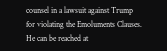counsel in a lawsuit against Trump for violating the Emoluments Clauses. He can be reached at